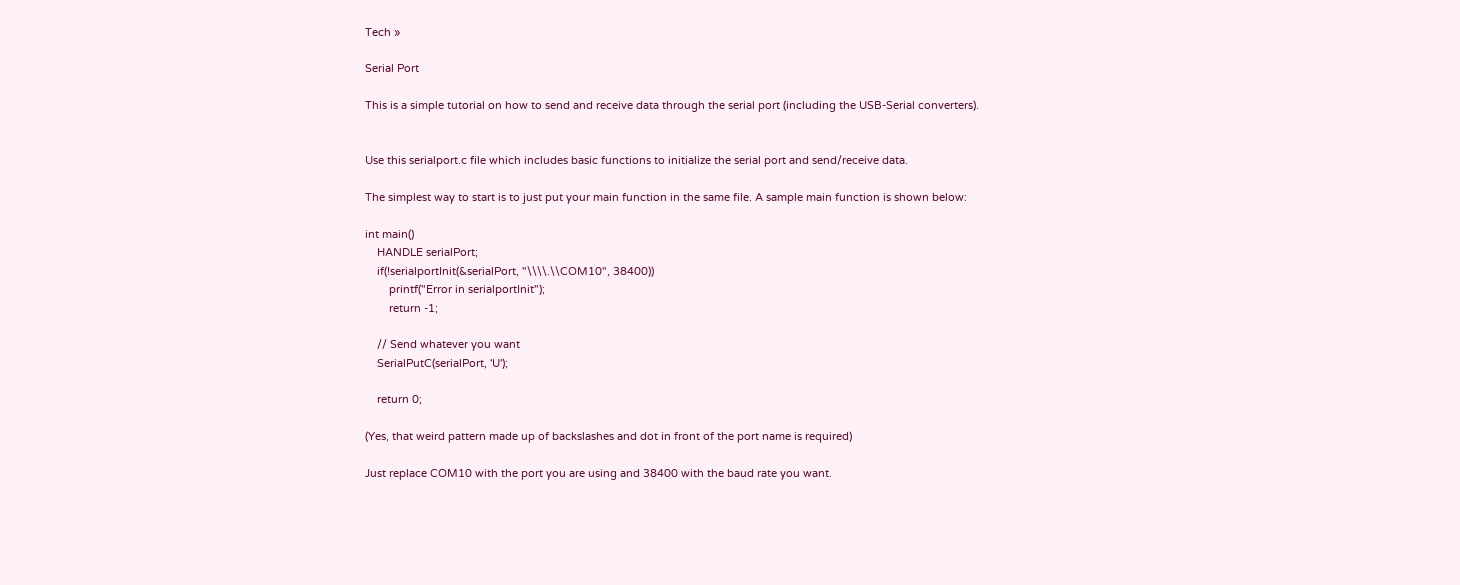Tech »

Serial Port

This is a simple tutorial on how to send and receive data through the serial port (including the USB-Serial converters).


Use this serialport.c file which includes basic functions to initialize the serial port and send/receive data.

The simplest way to start is to just put your main function in the same file. A sample main function is shown below:

int main()
    HANDLE serialPort;
    if(!serialportInit(&serialPort, "\\\\.\\COM10", 38400))
        printf("Error in serialportInit");
        return -1;

    // Send whatever you want
    SerialPutC(serialPort, 'U');

    return 0;

(Yes, that weird pattern made up of backslashes and dot in front of the port name is required)

Just replace COM10 with the port you are using and 38400 with the baud rate you want.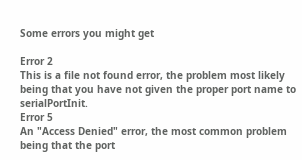Some errors you might get

Error 2
This is a file not found error, the problem most likely being that you have not given the proper port name to serialPortInit.
Error 5
An "Access Denied" error, the most common problem being that the port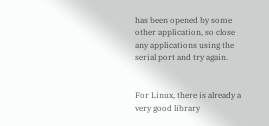has been opened by some other application, so close any applications using the serial port and try again.


For Linux, there is already a very good library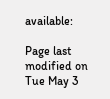available:

Page last modified on Tue May 3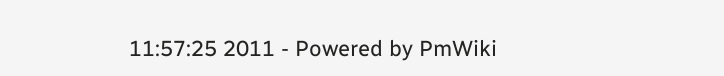11:57:25 2011 - Powered by PmWiki